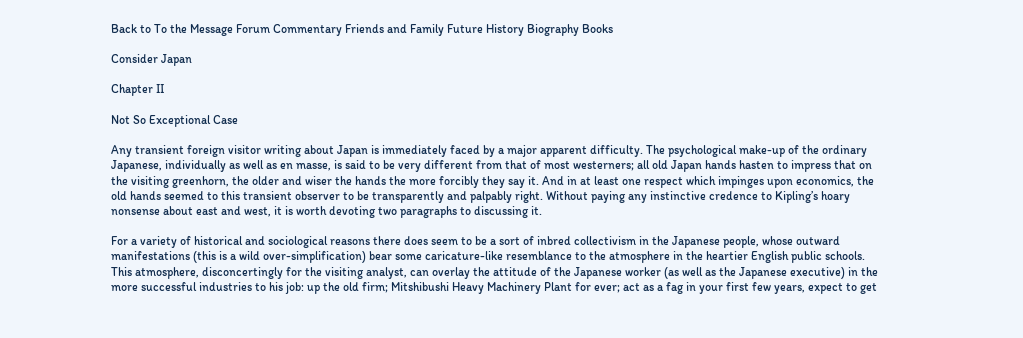Back to To the Message Forum Commentary Friends and Family Future History Biography Books

Consider Japan

Chapter II

Not So Exceptional Case

Any transient foreign visitor writing about Japan is immediately faced by a major apparent difficulty. The psychological make-up of the ordinary Japanese, individually as well as en masse, is said to be very different from that of most westerners; all old Japan hands hasten to impress that on the visiting greenhorn, the older and wiser the hands the more forcibly they say it. And in at least one respect which impinges upon economics, the old hands seemed to this transient observer to be transparently and palpably right. Without paying any instinctive credence to Kipling’s hoary nonsense about east and west, it is worth devoting two paragraphs to discussing it.

For a variety of historical and sociological reasons there does seem to be a sort of inbred collectivism in the Japanese people, whose outward manifestations (this is a wild over-simplification) bear some caricature-like resemblance to the atmosphere in the heartier English public schools. This atmosphere, disconcertingly for the visiting analyst, can overlay the attitude of the Japanese worker (as well as the Japanese executive) in the more successful industries to his job: up the old firm; Mitshibushi Heavy Machinery Plant for ever; act as a fag in your first few years, expect to get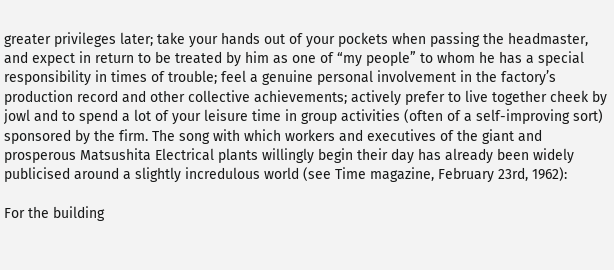greater privileges later; take your hands out of your pockets when passing the headmaster, and expect in return to be treated by him as one of “my people” to whom he has a special responsibility in times of trouble; feel a genuine personal involvement in the factory’s production record and other collective achievements; actively prefer to live together cheek by jowl and to spend a lot of your leisure time in group activities (often of a self-improving sort) sponsored by the firm. The song with which workers and executives of the giant and prosperous Matsushita Electrical plants willingly begin their day has already been widely publicised around a slightly incredulous world (see Time magazine, February 23rd, 1962):

For the building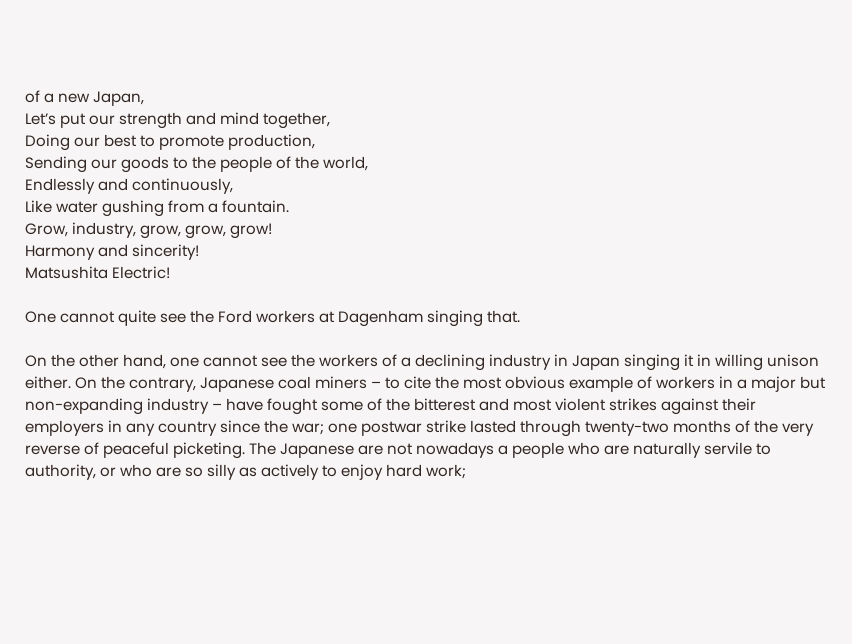of a new Japan,
Let’s put our strength and mind together,
Doing our best to promote production,
Sending our goods to the people of the world,
Endlessly and continuously,
Like water gushing from a fountain.
Grow, industry, grow, grow, grow!
Harmony and sincerity!
Matsushita Electric!

One cannot quite see the Ford workers at Dagenham singing that.

On the other hand, one cannot see the workers of a declining industry in Japan singing it in willing unison either. On the contrary, Japanese coal miners – to cite the most obvious example of workers in a major but non-expanding industry – have fought some of the bitterest and most violent strikes against their employers in any country since the war; one postwar strike lasted through twenty-two months of the very reverse of peaceful picketing. The Japanese are not nowadays a people who are naturally servile to authority, or who are so silly as actively to enjoy hard work;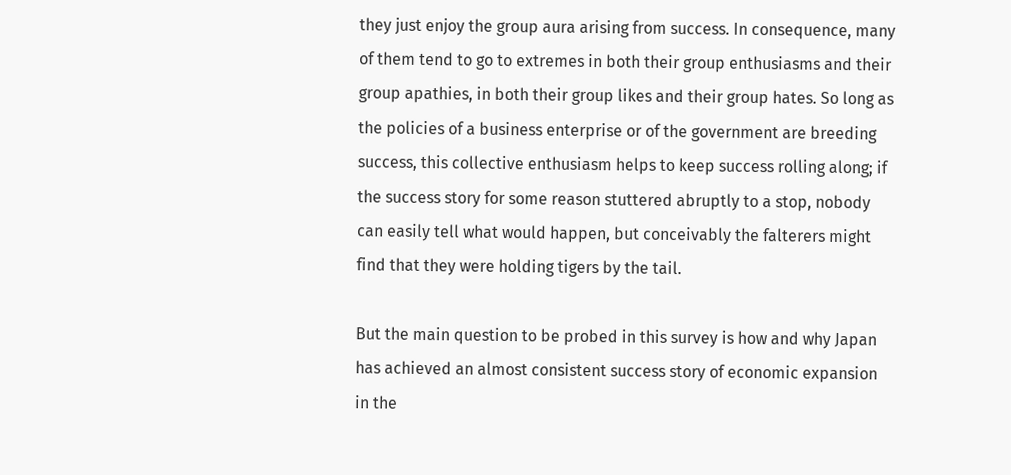they just enjoy the group aura arising from success. In consequence, many of them tend to go to extremes in both their group enthusiasms and their group apathies, in both their group likes and their group hates. So long as the policies of a business enterprise or of the government are breeding success, this collective enthusiasm helps to keep success rolling along; if the success story for some reason stuttered abruptly to a stop, nobody can easily tell what would happen, but conceivably the falterers might find that they were holding tigers by the tail.

But the main question to be probed in this survey is how and why Japan has achieved an almost consistent success story of economic expansion in the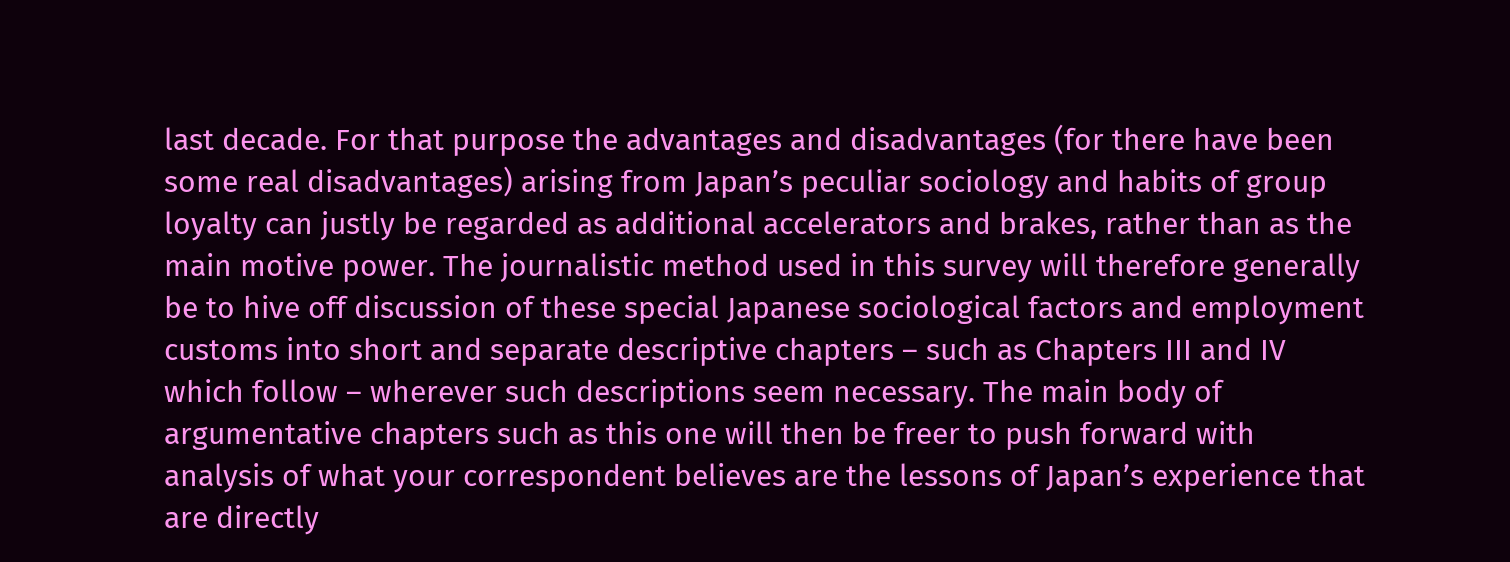last decade. For that purpose the advantages and disadvantages (for there have been some real disadvantages) arising from Japan’s peculiar sociology and habits of group loyalty can justly be regarded as additional accelerators and brakes, rather than as the main motive power. The journalistic method used in this survey will therefore generally be to hive off discussion of these special Japanese sociological factors and employment customs into short and separate descriptive chapters – such as Chapters III and IV which follow – wherever such descriptions seem necessary. The main body of argumentative chapters such as this one will then be freer to push forward with analysis of what your correspondent believes are the lessons of Japan’s experience that are directly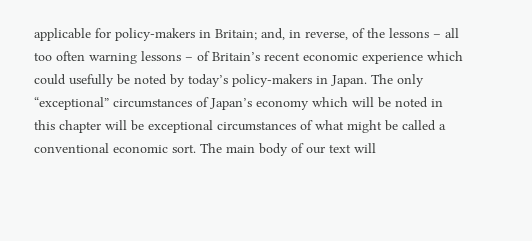applicable for policy-makers in Britain; and, in reverse, of the lessons – all too often warning lessons – of Britain’s recent economic experience which could usefully be noted by today’s policy-makers in Japan. The only “exceptional” circumstances of Japan’s economy which will be noted in this chapter will be exceptional circumstances of what might be called a conventional economic sort. The main body of our text will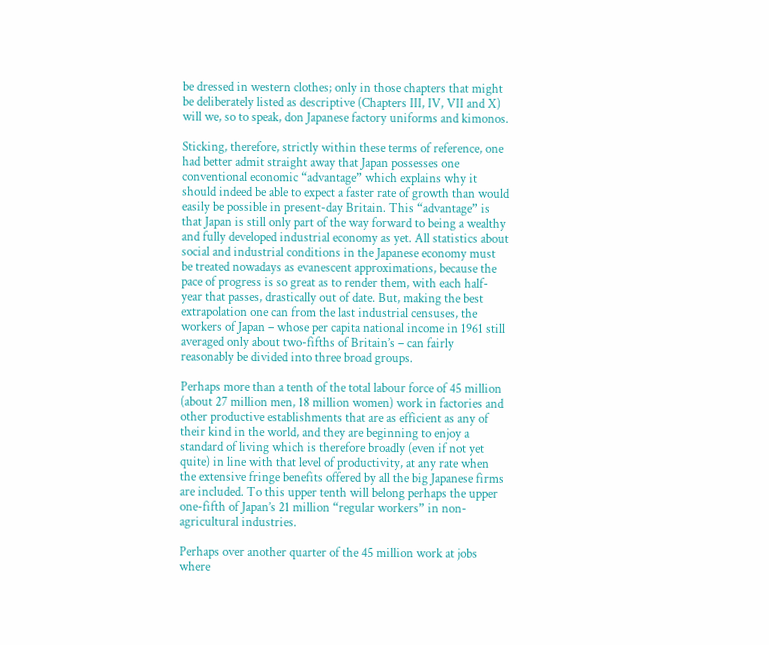be dressed in western clothes; only in those chapters that might be deliberately listed as descriptive (Chapters III, IV, VII and X) will we, so to speak, don Japanese factory uniforms and kimonos.

Sticking, therefore, strictly within these terms of reference, one had better admit straight away that Japan possesses one conventional economic “advantage” which explains why it should indeed be able to expect a faster rate of growth than would easily be possible in present-day Britain. This “advantage” is that Japan is still only part of the way forward to being a wealthy and fully developed industrial economy as yet. All statistics about social and industrial conditions in the Japanese economy must be treated nowadays as evanescent approximations, because the pace of progress is so great as to render them, with each half-year that passes, drastically out of date. But, making the best extrapolation one can from the last industrial censuses, the workers of Japan – whose per capita national income in 1961 still averaged only about two-fifths of Britain’s – can fairly reasonably be divided into three broad groups.

Perhaps more than a tenth of the total labour force of 45 million (about 27 million men, 18 million women) work in factories and other productive establishments that are as efficient as any of their kind in the world, and they are beginning to enjoy a standard of living which is therefore broadly (even if not yet quite) in line with that level of productivity, at any rate when the extensive fringe benefits offered by all the big Japanese firms are included. To this upper tenth will belong perhaps the upper one-fifth of Japan’s 21 million “regular workers” in non-agricultural industries.

Perhaps over another quarter of the 45 million work at jobs where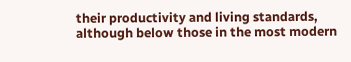their productivity and living standards, although below those in the most modern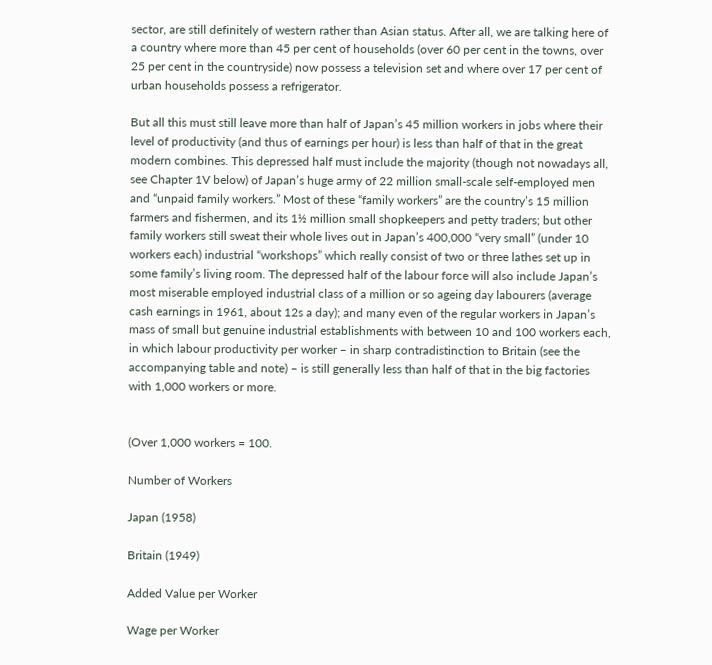sector, are still definitely of western rather than Asian status. After all, we are talking here of a country where more than 45 per cent of households (over 60 per cent in the towns, over 25 per cent in the countryside) now possess a television set and where over 17 per cent of urban households possess a refrigerator.

But all this must still leave more than half of Japan’s 45 million workers in jobs where their level of productivity (and thus of earnings per hour) is less than half of that in the great modern combines. This depressed half must include the majority (though not nowadays all, see Chapter 1V below) of Japan’s huge army of 22 million small-scale self-employed men and “unpaid family workers.” Most of these “family workers” are the country’s 15 million farmers and fishermen, and its 1½ million small shopkeepers and petty traders; but other family workers still sweat their whole lives out in Japan’s 400,000 “very small” (under 10 workers each) industrial “workshops” which really consist of two or three lathes set up in some family’s living room. The depressed half of the labour force will also include Japan’s most miserable employed industrial class of a million or so ageing day labourers (average cash earnings in 1961, about 12s a day); and many even of the regular workers in Japan’s mass of small but genuine industrial establishments with between 10 and 100 workers each, in which labour productivity per worker – in sharp contradistinction to Britain (see the accompanying table and note) – is still generally less than half of that in the big factories with 1,000 workers or more.


(Over 1,000 workers = 100.

Number of Workers

Japan (1958)

Britain (1949)

Added Value per Worker

Wage per Worker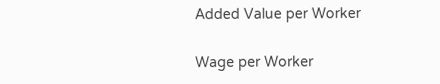Added Value per Worker

Wage per Worker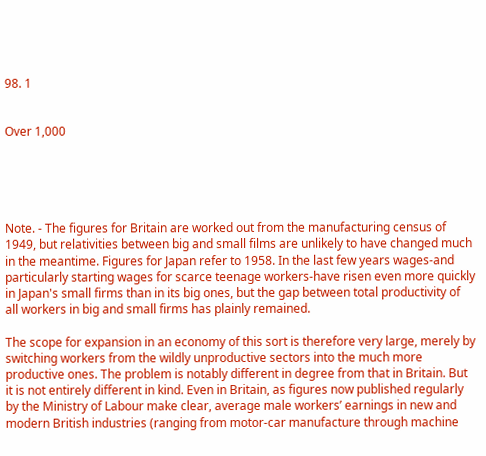98. 1


Over 1,000





Note. - The figures for Britain are worked out from the manufacturing census of 1949, but relativities between big and small films are unlikely to have changed much in the meantime. Figures for Japan refer to 1958. In the last few years wages-and particularly starting wages for scarce teenage workers-have risen even more quickly in Japan's small firms than in its big ones, but the gap between total productivity of all workers in big and small firms has plainly remained.

The scope for expansion in an economy of this sort is therefore very large, merely by switching workers from the wildly unproductive sectors into the much more productive ones. The problem is notably different in degree from that in Britain. But it is not entirely different in kind. Even in Britain, as figures now published regularly by the Ministry of Labour make clear, average male workers’ earnings in new and modern British industries (ranging from motor-car manufacture through machine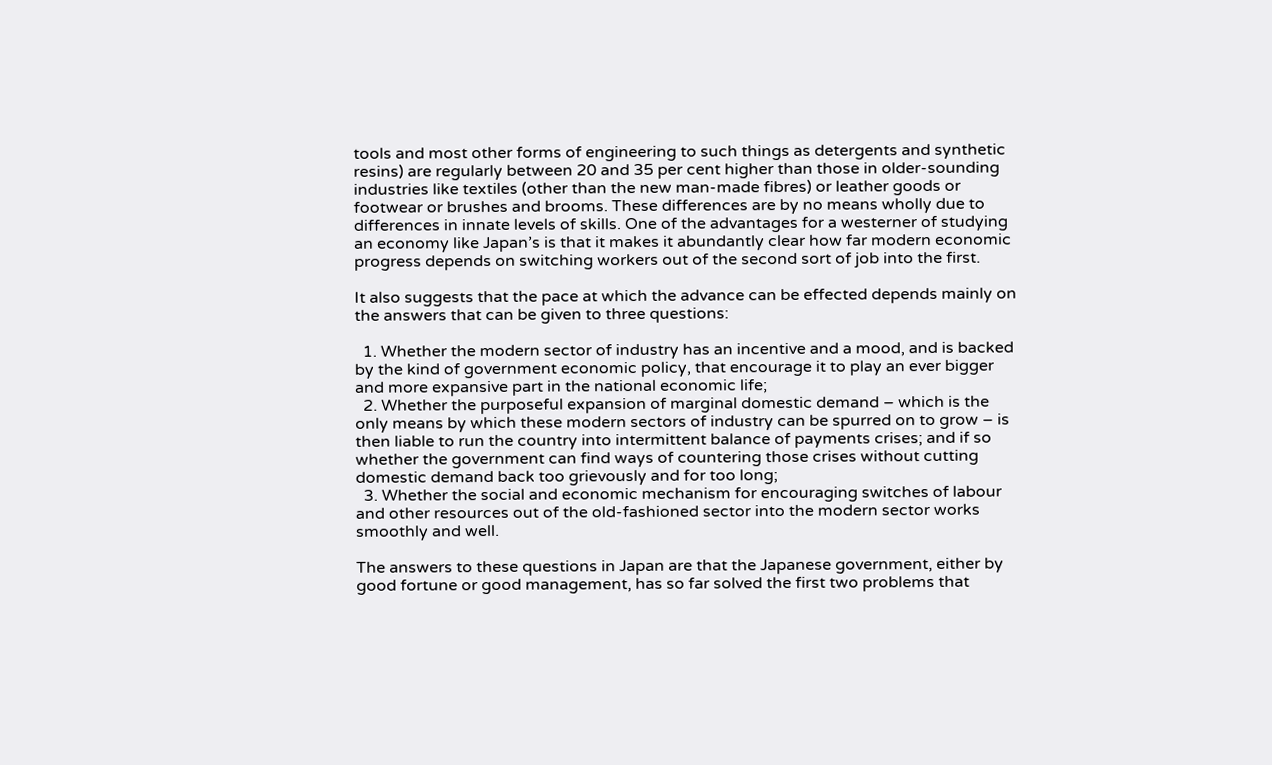tools and most other forms of engineering to such things as detergents and synthetic resins) are regularly between 20 and 35 per cent higher than those in older-sounding industries like textiles (other than the new man-made fibres) or leather goods or footwear or brushes and brooms. These differences are by no means wholly due to differences in innate levels of skills. One of the advantages for a westerner of studying an economy like Japan’s is that it makes it abundantly clear how far modern economic progress depends on switching workers out of the second sort of job into the first.

It also suggests that the pace at which the advance can be effected depends mainly on the answers that can be given to three questions:

  1. Whether the modern sector of industry has an incentive and a mood, and is backed by the kind of government economic policy, that encourage it to play an ever bigger and more expansive part in the national economic life;
  2. Whether the purposeful expansion of marginal domestic demand – which is the only means by which these modern sectors of industry can be spurred on to grow – is then liable to run the country into intermittent balance of payments crises; and if so whether the government can find ways of countering those crises without cutting domestic demand back too grievously and for too long;
  3. Whether the social and economic mechanism for encouraging switches of labour and other resources out of the old-fashioned sector into the modern sector works smoothly and well.

The answers to these questions in Japan are that the Japanese government, either by good fortune or good management, has so far solved the first two problems that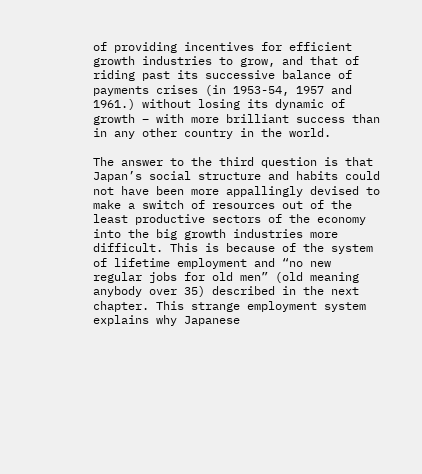of providing incentives for efficient growth industries to grow, and that of riding past its successive balance of payments crises (in 1953-54, 1957 and 1961.) without losing its dynamic of growth – with more brilliant success than in any other country in the world.

The answer to the third question is that Japan’s social structure and habits could not have been more appallingly devised to make a switch of resources out of the least productive sectors of the economy into the big growth industries more difficult. This is because of the system of lifetime employment and “no new regular jobs for old men” (old meaning anybody over 35) described in the next chapter. This strange employment system explains why Japanese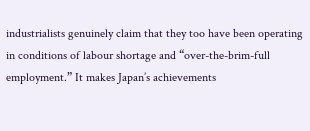industrialists genuinely claim that they too have been operating in conditions of labour shortage and “over-the-brim-full employment.” It makes Japan’s achievements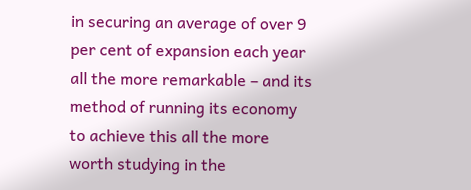in securing an average of over 9 per cent of expansion each year all the more remarkable – and its method of running its economy to achieve this all the more worth studying in the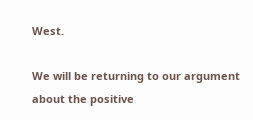West.

We will be returning to our argument about the positive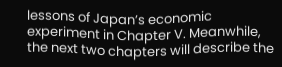lessons of Japan’s economic experiment in Chapter V. Meanwhile, the next two chapters will describe the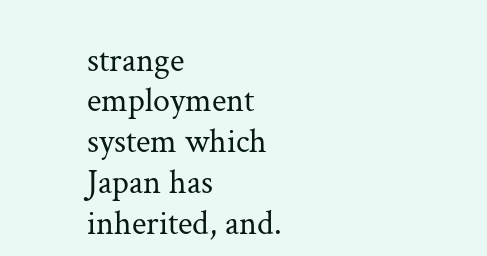strange employment system which Japan has inherited, and.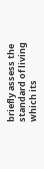briefly assess the standard of living which its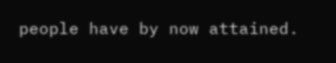people have by now attained.